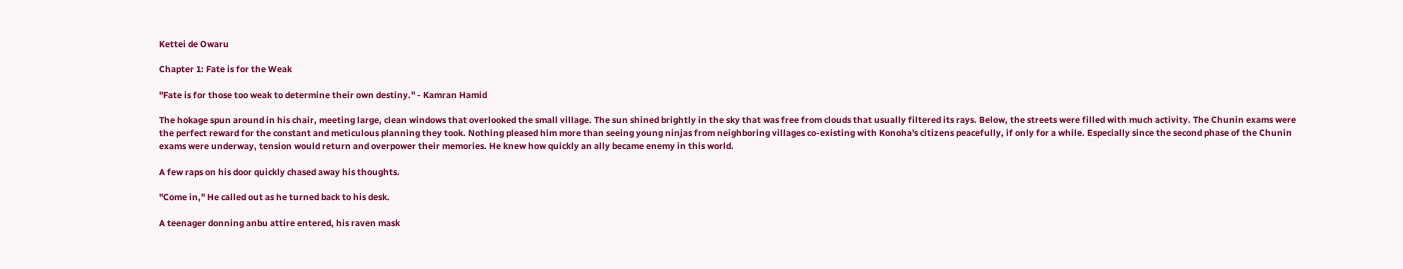Kettei de Owaru

Chapter 1: Fate is for the Weak

"Fate is for those too weak to determine their own destiny." - Kamran Hamid

The hokage spun around in his chair, meeting large, clean windows that overlooked the small village. The sun shined brightly in the sky that was free from clouds that usually filtered its rays. Below, the streets were filled with much activity. The Chunin exams were the perfect reward for the constant and meticulous planning they took. Nothing pleased him more than seeing young ninjas from neighboring villages co-existing with Konoha's citizens peacefully, if only for a while. Especially since the second phase of the Chunin exams were underway, tension would return and overpower their memories. He knew how quickly an ally became enemy in this world.

A few raps on his door quickly chased away his thoughts.

"Come in," He called out as he turned back to his desk.

A teenager donning anbu attire entered, his raven mask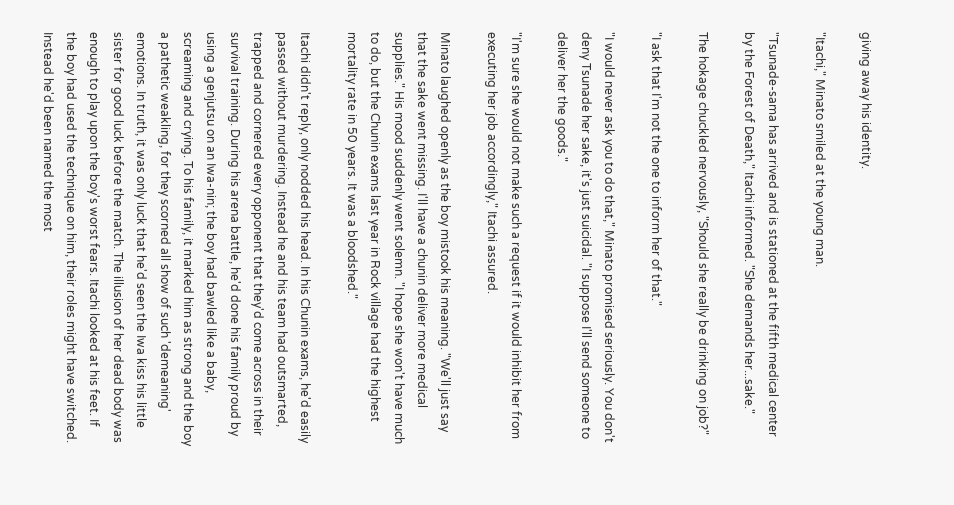giving away his identity.

"Itachi," Minato smiled at the young man.

"Tsunade-sama has arrived and is stationed at the fifth medical center by the Forest of Death," Itachi informed. "She demands her...sake."

The hokage chuckled nervously, "Should she really be drinking on job?"

"I ask that I'm not the one to inform her of that."

"I would never ask you to do that," Minato promised seriously. You don't deny Tsunade her sake, it's just suicidal. "I suppose I'll send someone to deliver her the goods."

"I'm sure she would not make such a request if it would inhibit her from executing her job accordingly," Itachi assured.

Minato laughed openly as the boy mistook his meaning. "We'll just say that the sake went missing. I'll have a chunin deliver more medical supplies." His mood suddenly went solemn. "I hope she won't have much to do, but the Chunin exams last year in Rock village had the highest mortality rate in 50 years. It was a bloodshed."

Itachi didn't reply, only nodded his head. In his Chunin exams, he'd easily passed without murdering. Instead he and his team had outsmarted, trapped and cornered every opponent that they'd come across in their survival training. During his arena battle, he'd done his family proud by using a genjutsu on an Iwa-nin; the boy had bawled like a baby, screaming and crying. To his family, it marked him as strong and the boy a pathetic weakling, for they scorned all show of such 'demeaning' emotions. In truth, it was only luck that he'd seen the Iwa kiss his little sister for good luck before the match. The illusion of her dead body was enough to play upon the boy's worst fears. Itachi looked at his feet. If the boy had used the technique on him, their roles might have switched. Instead he'd been named the most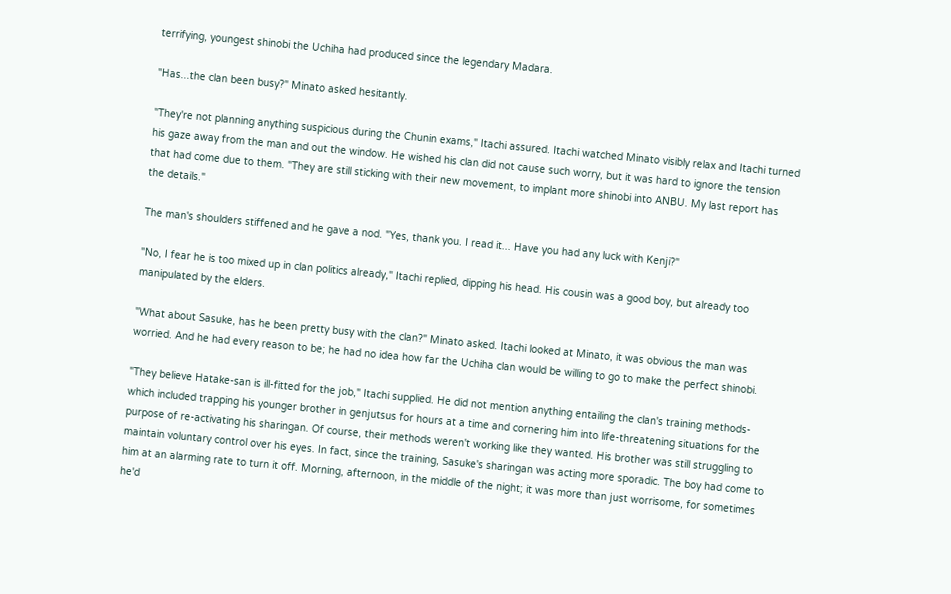terrifying, youngest shinobi the Uchiha had produced since the legendary Madara.

"Has...the clan been busy?" Minato asked hesitantly.

"They're not planning anything suspicious during the Chunin exams," Itachi assured. Itachi watched Minato visibly relax and Itachi turned his gaze away from the man and out the window. He wished his clan did not cause such worry, but it was hard to ignore the tension that had come due to them. "They are still sticking with their new movement, to implant more shinobi into ANBU. My last report has the details."

The man's shoulders stiffened and he gave a nod. "Yes, thank you. I read it... Have you had any luck with Kenji?"

"No, I fear he is too mixed up in clan politics already," Itachi replied, dipping his head. His cousin was a good boy, but already too manipulated by the elders.

"What about Sasuke, has he been pretty busy with the clan?" Minato asked. Itachi looked at Minato, it was obvious the man was worried. And he had every reason to be; he had no idea how far the Uchiha clan would be willing to go to make the perfect shinobi.

"They believe Hatake-san is ill-fitted for the job," Itachi supplied. He did not mention anything entailing the clan's training methods- which included trapping his younger brother in genjutsus for hours at a time and cornering him into life-threatening situations for the purpose of re-activating his sharingan. Of course, their methods weren't working like they wanted. His brother was still struggling to maintain voluntary control over his eyes. In fact, since the training, Sasuke's sharingan was acting more sporadic. The boy had come to him at an alarming rate to turn it off. Morning, afternoon, in the middle of the night; it was more than just worrisome, for sometimes he'd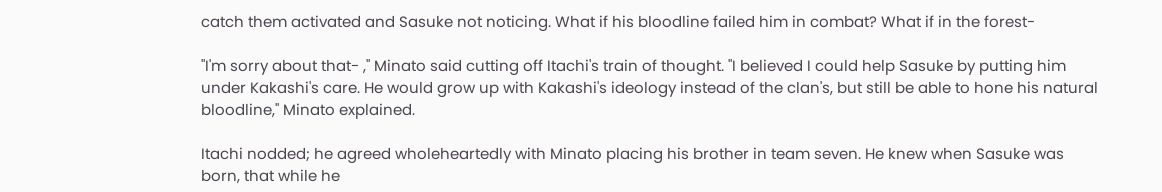catch them activated and Sasuke not noticing. What if his bloodline failed him in combat? What if in the forest-

"I'm sorry about that- ," Minato said cutting off Itachi's train of thought. "I believed I could help Sasuke by putting him under Kakashi's care. He would grow up with Kakashi's ideology instead of the clan's, but still be able to hone his natural bloodline," Minato explained.

Itachi nodded; he agreed wholeheartedly with Minato placing his brother in team seven. He knew when Sasuke was born, that while he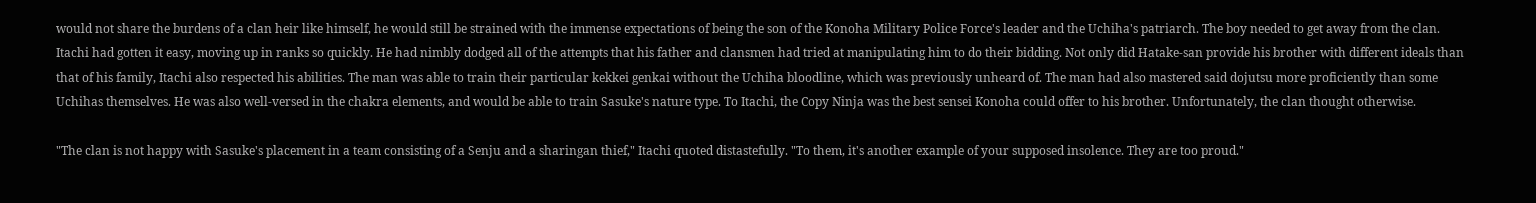would not share the burdens of a clan heir like himself, he would still be strained with the immense expectations of being the son of the Konoha Military Police Force's leader and the Uchiha's patriarch. The boy needed to get away from the clan. Itachi had gotten it easy, moving up in ranks so quickly. He had nimbly dodged all of the attempts that his father and clansmen had tried at manipulating him to do their bidding. Not only did Hatake-san provide his brother with different ideals than that of his family, Itachi also respected his abilities. The man was able to train their particular kekkei genkai without the Uchiha bloodline, which was previously unheard of. The man had also mastered said dojutsu more proficiently than some Uchihas themselves. He was also well-versed in the chakra elements, and would be able to train Sasuke's nature type. To Itachi, the Copy Ninja was the best sensei Konoha could offer to his brother. Unfortunately, the clan thought otherwise.

"The clan is not happy with Sasuke's placement in a team consisting of a Senju and a sharingan thief," Itachi quoted distastefully. "To them, it's another example of your supposed insolence. They are too proud."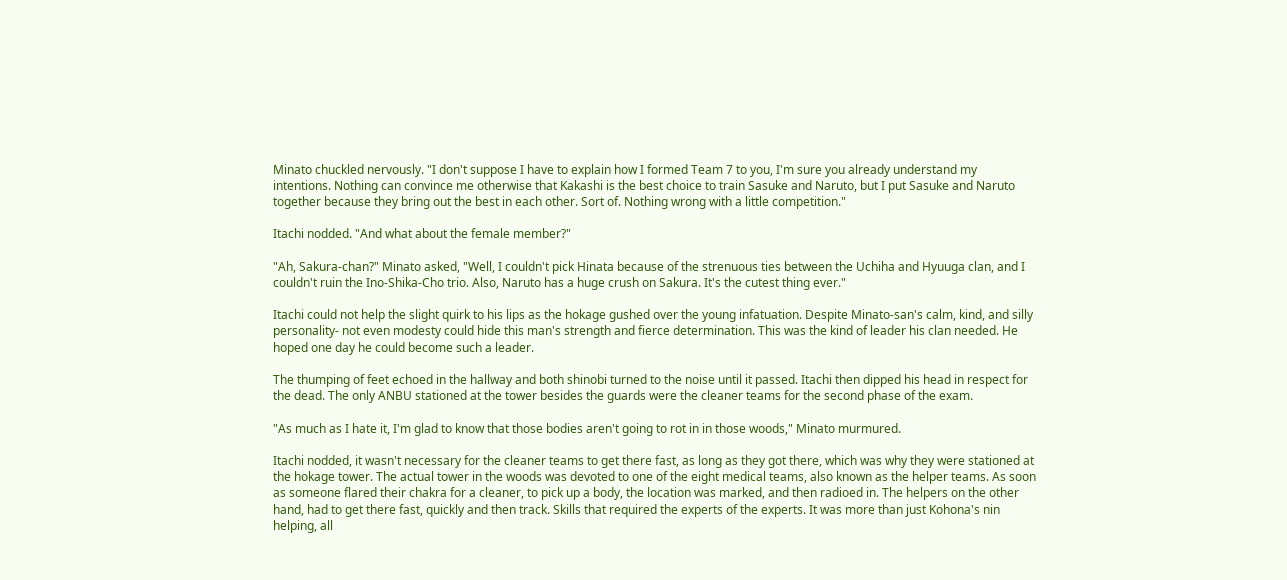Minato chuckled nervously. "I don't suppose I have to explain how I formed Team 7 to you, I'm sure you already understand my intentions. Nothing can convince me otherwise that Kakashi is the best choice to train Sasuke and Naruto, but I put Sasuke and Naruto together because they bring out the best in each other. Sort of. Nothing wrong with a little competition."

Itachi nodded. "And what about the female member?"

"Ah, Sakura-chan?" Minato asked, "Well, I couldn't pick Hinata because of the strenuous ties between the Uchiha and Hyuuga clan, and I couldn't ruin the Ino-Shika-Cho trio. Also, Naruto has a huge crush on Sakura. It's the cutest thing ever."

Itachi could not help the slight quirk to his lips as the hokage gushed over the young infatuation. Despite Minato-san's calm, kind, and silly personality- not even modesty could hide this man's strength and fierce determination. This was the kind of leader his clan needed. He hoped one day he could become such a leader.

The thumping of feet echoed in the hallway and both shinobi turned to the noise until it passed. Itachi then dipped his head in respect for the dead. The only ANBU stationed at the tower besides the guards were the cleaner teams for the second phase of the exam.

"As much as I hate it, I'm glad to know that those bodies aren't going to rot in in those woods," Minato murmured.

Itachi nodded, it wasn't necessary for the cleaner teams to get there fast, as long as they got there, which was why they were stationed at the hokage tower. The actual tower in the woods was devoted to one of the eight medical teams, also known as the helper teams. As soon as someone flared their chakra for a cleaner, to pick up a body, the location was marked, and then radioed in. The helpers on the other hand, had to get there fast, quickly and then track. Skills that required the experts of the experts. It was more than just Kohona's nin helping, all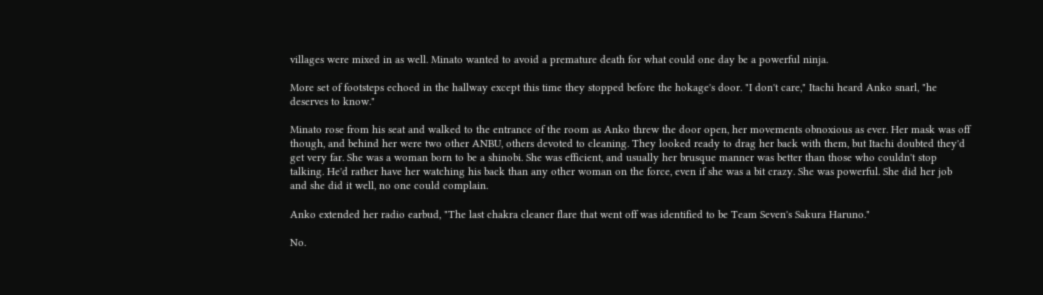villages were mixed in as well. Minato wanted to avoid a premature death for what could one day be a powerful ninja.

More set of footsteps echoed in the hallway except this time they stopped before the hokage's door. "I don't care," Itachi heard Anko snarl, "he deserves to know."

Minato rose from his seat and walked to the entrance of the room as Anko threw the door open, her movements obnoxious as ever. Her mask was off though, and behind her were two other ANBU, others devoted to cleaning. They looked ready to drag her back with them, but Itachi doubted they'd get very far. She was a woman born to be a shinobi. She was efficient, and usually her brusque manner was better than those who couldn't stop talking. He'd rather have her watching his back than any other woman on the force, even if she was a bit crazy. She was powerful. She did her job and she did it well, no one could complain.

Anko extended her radio earbud, "The last chakra cleaner flare that went off was identified to be Team Seven's Sakura Haruno."

No.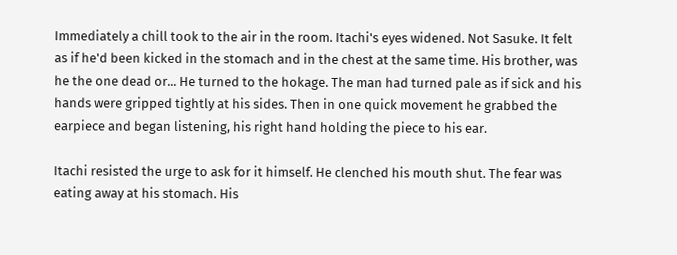Immediately a chill took to the air in the room. Itachi's eyes widened. Not Sasuke. It felt as if he'd been kicked in the stomach and in the chest at the same time. His brother, was he the one dead or... He turned to the hokage. The man had turned pale as if sick and his hands were gripped tightly at his sides. Then in one quick movement he grabbed the earpiece and began listening, his right hand holding the piece to his ear.

Itachi resisted the urge to ask for it himself. He clenched his mouth shut. The fear was eating away at his stomach. His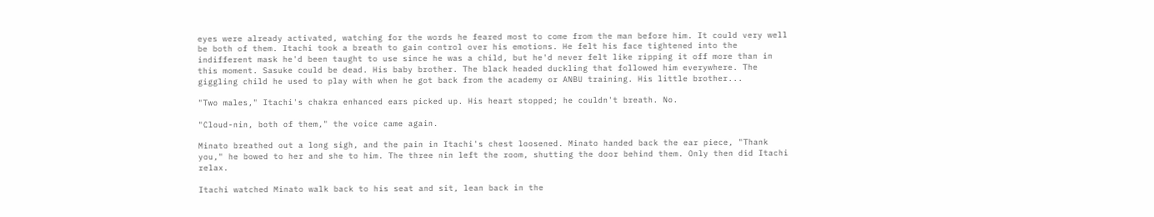eyes were already activated, watching for the words he feared most to come from the man before him. It could very well be both of them. Itachi took a breath to gain control over his emotions. He felt his face tightened into the indifferent mask he'd been taught to use since he was a child, but he'd never felt like ripping it off more than in this moment. Sasuke could be dead. His baby brother. The black headed duckling that followed him everywhere. The giggling child he used to play with when he got back from the academy or ANBU training. His little brother...

"Two males," Itachi's chakra enhanced ears picked up. His heart stopped; he couldn't breath. No.

"Cloud-nin, both of them," the voice came again.

Minato breathed out a long sigh, and the pain in Itachi's chest loosened. Minato handed back the ear piece, "Thank you," he bowed to her and she to him. The three nin left the room, shutting the door behind them. Only then did Itachi relax.

Itachi watched Minato walk back to his seat and sit, lean back in the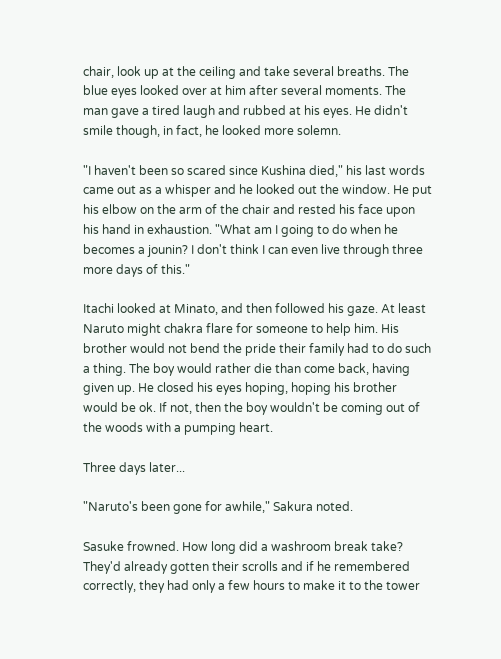chair, look up at the ceiling and take several breaths. The blue eyes looked over at him after several moments. The man gave a tired laugh and rubbed at his eyes. He didn't smile though, in fact, he looked more solemn.

"I haven't been so scared since Kushina died," his last words came out as a whisper and he looked out the window. He put his elbow on the arm of the chair and rested his face upon his hand in exhaustion. "What am I going to do when he becomes a jounin? I don't think I can even live through three more days of this."

Itachi looked at Minato, and then followed his gaze. At least Naruto might chakra flare for someone to help him. His brother would not bend the pride their family had to do such a thing. The boy would rather die than come back, having given up. He closed his eyes hoping, hoping his brother would be ok. If not, then the boy wouldn't be coming out of the woods with a pumping heart.

Three days later...

"Naruto's been gone for awhile," Sakura noted.

Sasuke frowned. How long did a washroom break take? They'd already gotten their scrolls and if he remembered correctly, they had only a few hours to make it to the tower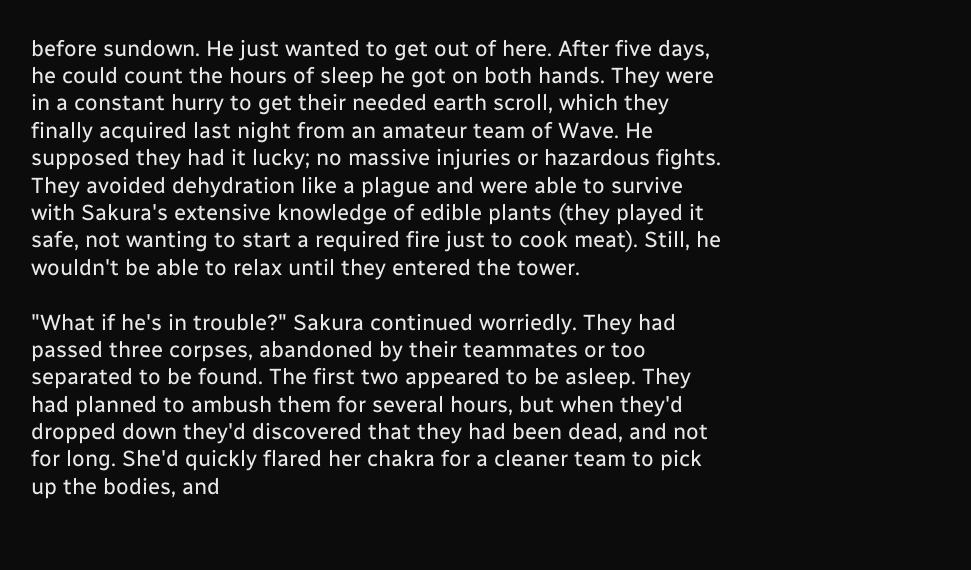before sundown. He just wanted to get out of here. After five days, he could count the hours of sleep he got on both hands. They were in a constant hurry to get their needed earth scroll, which they finally acquired last night from an amateur team of Wave. He supposed they had it lucky; no massive injuries or hazardous fights. They avoided dehydration like a plague and were able to survive with Sakura's extensive knowledge of edible plants (they played it safe, not wanting to start a required fire just to cook meat). Still, he wouldn't be able to relax until they entered the tower.

"What if he's in trouble?" Sakura continued worriedly. They had passed three corpses, abandoned by their teammates or too separated to be found. The first two appeared to be asleep. They had planned to ambush them for several hours, but when they'd dropped down they'd discovered that they had been dead, and not for long. She'd quickly flared her chakra for a cleaner team to pick up the bodies, and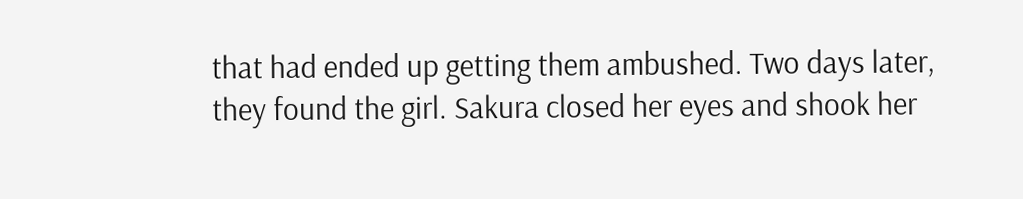that had ended up getting them ambushed. Two days later, they found the girl. Sakura closed her eyes and shook her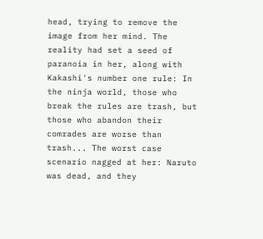head, trying to remove the image from her mind. The reality had set a seed of paranoia in her, along with Kakashi's number one rule: In the ninja world, those who break the rules are trash, but those who abandon their comrades are worse than trash... The worst case scenario nagged at her: Naruto was dead, and they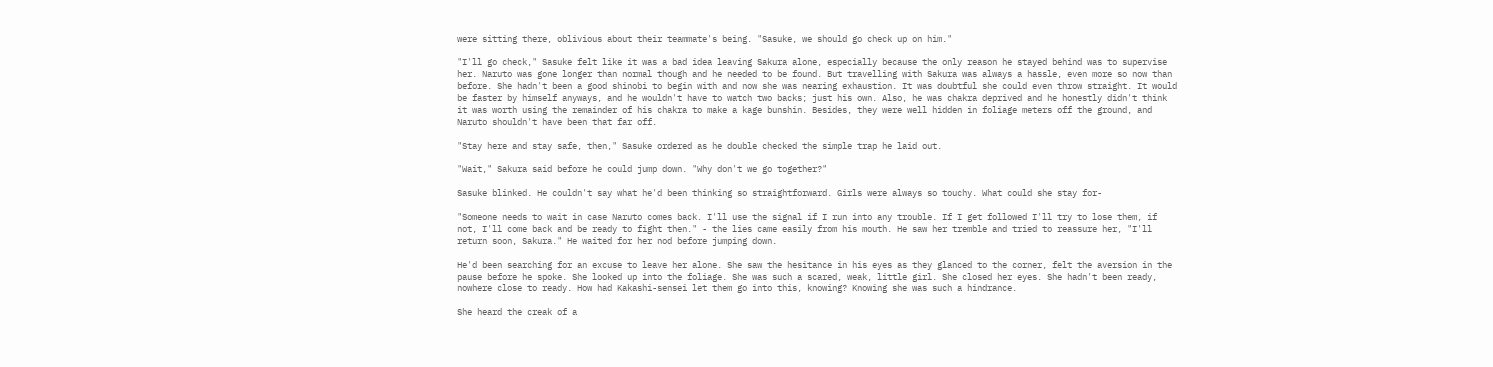were sitting there, oblivious about their teammate's being. "Sasuke, we should go check up on him."

"I'll go check," Sasuke felt like it was a bad idea leaving Sakura alone, especially because the only reason he stayed behind was to supervise her. Naruto was gone longer than normal though and he needed to be found. But travelling with Sakura was always a hassle, even more so now than before. She hadn't been a good shinobi to begin with and now she was nearing exhaustion. It was doubtful she could even throw straight. It would be faster by himself anyways, and he wouldn't have to watch two backs; just his own. Also, he was chakra deprived and he honestly didn't think it was worth using the remainder of his chakra to make a kage bunshin. Besides, they were well hidden in foliage meters off the ground, and Naruto shouldn't have been that far off.

"Stay here and stay safe, then," Sasuke ordered as he double checked the simple trap he laid out.

"Wait," Sakura said before he could jump down. "Why don't we go together?"

Sasuke blinked. He couldn't say what he'd been thinking so straightforward. Girls were always so touchy. What could she stay for-

"Someone needs to wait in case Naruto comes back. I'll use the signal if I run into any trouble. If I get followed I'll try to lose them, if not, I'll come back and be ready to fight then." - the lies came easily from his mouth. He saw her tremble and tried to reassure her, "I'll return soon, Sakura." He waited for her nod before jumping down.

He'd been searching for an excuse to leave her alone. She saw the hesitance in his eyes as they glanced to the corner, felt the aversion in the pause before he spoke. She looked up into the foliage. She was such a scared, weak, little girl. She closed her eyes. She hadn't been ready, nowhere close to ready. How had Kakashi-sensei let them go into this, knowing? Knowing she was such a hindrance.

She heard the creak of a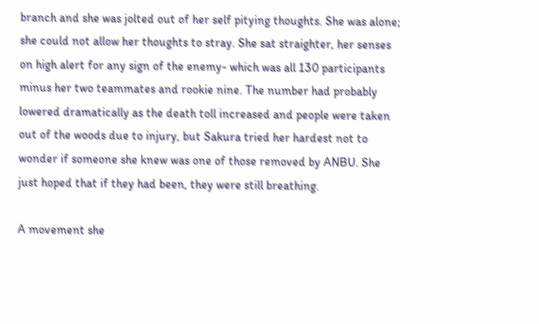branch and she was jolted out of her self pitying thoughts. She was alone; she could not allow her thoughts to stray. She sat straighter, her senses on high alert for any sign of the enemy- which was all 130 participants minus her two teammates and rookie nine. The number had probably lowered dramatically as the death toll increased and people were taken out of the woods due to injury, but Sakura tried her hardest not to wonder if someone she knew was one of those removed by ANBU. She just hoped that if they had been, they were still breathing.

A movement she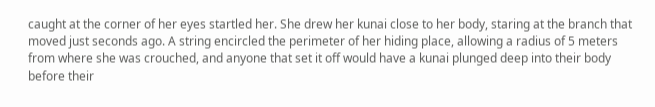caught at the corner of her eyes startled her. She drew her kunai close to her body, staring at the branch that moved just seconds ago. A string encircled the perimeter of her hiding place, allowing a radius of 5 meters from where she was crouched, and anyone that set it off would have a kunai plunged deep into their body before their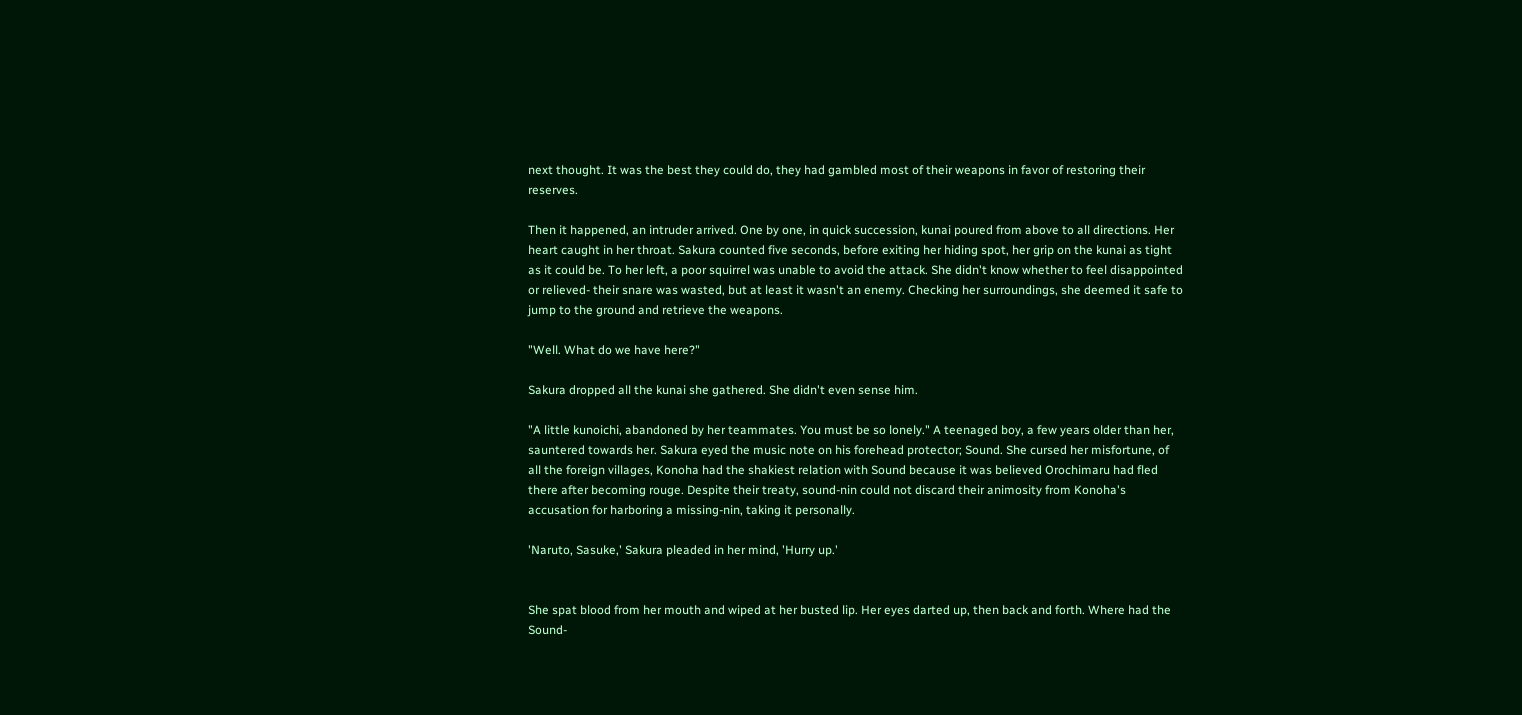next thought. It was the best they could do, they had gambled most of their weapons in favor of restoring their reserves.

Then it happened, an intruder arrived. One by one, in quick succession, kunai poured from above to all directions. Her heart caught in her throat. Sakura counted five seconds, before exiting her hiding spot, her grip on the kunai as tight as it could be. To her left, a poor squirrel was unable to avoid the attack. She didn't know whether to feel disappointed or relieved- their snare was wasted, but at least it wasn't an enemy. Checking her surroundings, she deemed it safe to jump to the ground and retrieve the weapons.

"Well. What do we have here?"

Sakura dropped all the kunai she gathered. She didn't even sense him.

"A little kunoichi, abandoned by her teammates. You must be so lonely." A teenaged boy, a few years older than her, sauntered towards her. Sakura eyed the music note on his forehead protector; Sound. She cursed her misfortune, of all the foreign villages, Konoha had the shakiest relation with Sound because it was believed Orochimaru had fled there after becoming rouge. Despite their treaty, sound-nin could not discard their animosity from Konoha's accusation for harboring a missing-nin, taking it personally.

'Naruto, Sasuke,' Sakura pleaded in her mind, 'Hurry up.'


She spat blood from her mouth and wiped at her busted lip. Her eyes darted up, then back and forth. Where had the Sound-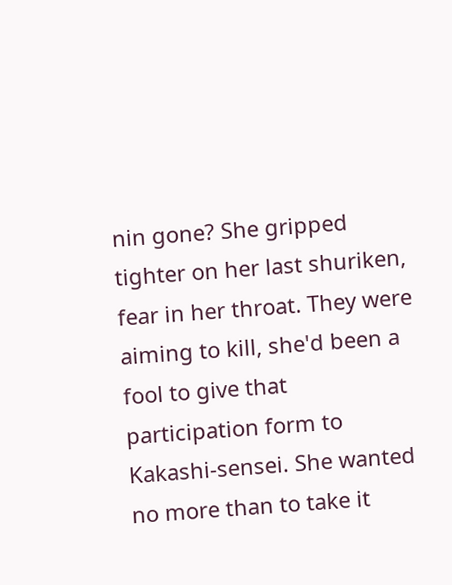nin gone? She gripped tighter on her last shuriken, fear in her throat. They were aiming to kill, she'd been a fool to give that participation form to Kakashi-sensei. She wanted no more than to take it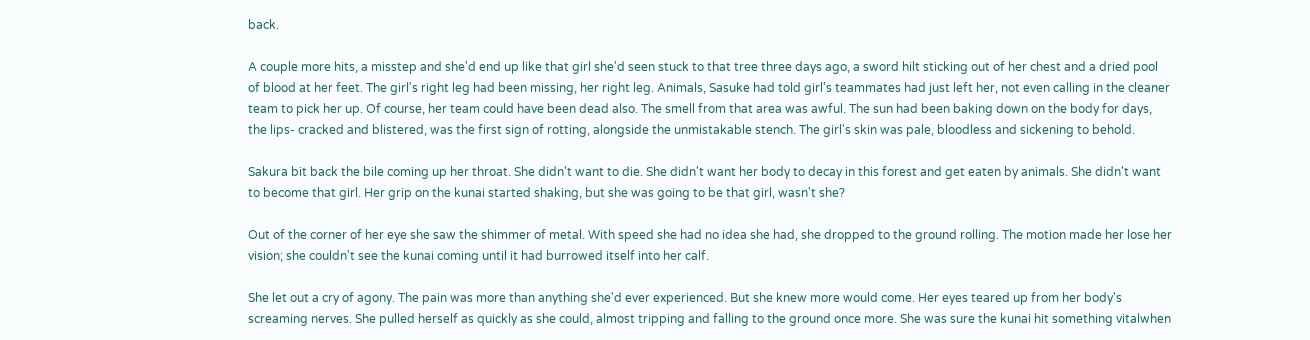back.

A couple more hits, a misstep and she'd end up like that girl she'd seen stuck to that tree three days ago, a sword hilt sticking out of her chest and a dried pool of blood at her feet. The girl's right leg had been missing, her right leg. Animals, Sasuke had told girl's teammates had just left her, not even calling in the cleaner team to pick her up. Of course, her team could have been dead also. The smell from that area was awful. The sun had been baking down on the body for days, the lips- cracked and blistered, was the first sign of rotting, alongside the unmistakable stench. The girl's skin was pale, bloodless and sickening to behold.

Sakura bit back the bile coming up her throat. She didn't want to die. She didn't want her body to decay in this forest and get eaten by animals. She didn't want to become that girl. Her grip on the kunai started shaking, but she was going to be that girl, wasn't she?

Out of the corner of her eye she saw the shimmer of metal. With speed she had no idea she had, she dropped to the ground rolling. The motion made her lose her vision; she couldn't see the kunai coming until it had burrowed itself into her calf.

She let out a cry of agony. The pain was more than anything she'd ever experienced. But she knew more would come. Her eyes teared up from her body's screaming nerves. She pulled herself as quickly as she could, almost tripping and falling to the ground once more. She was sure the kunai hit something vitalwhen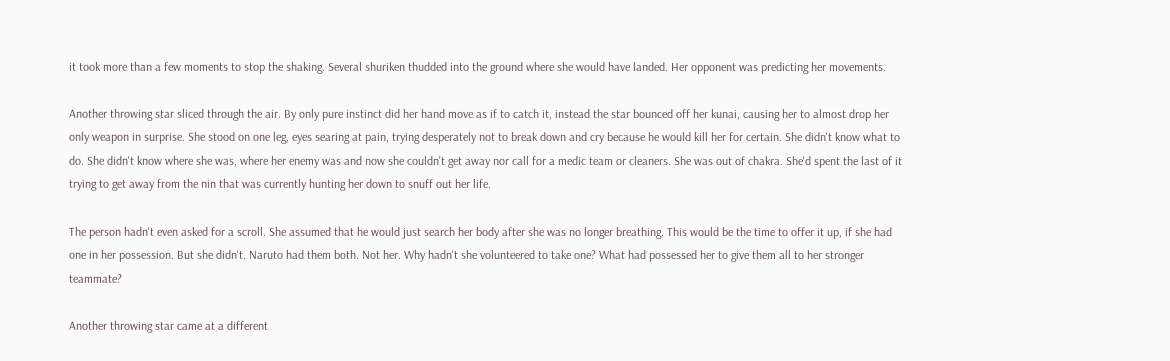it took more than a few moments to stop the shaking. Several shuriken thudded into the ground where she would have landed. Her opponent was predicting her movements.

Another throwing star sliced through the air. By only pure instinct did her hand move as if to catch it, instead the star bounced off her kunai, causing her to almost drop her only weapon in surprise. She stood on one leg, eyes searing at pain, trying desperately not to break down and cry because he would kill her for certain. She didn't know what to do. She didn't know where she was, where her enemy was and now she couldn't get away nor call for a medic team or cleaners. She was out of chakra. She'd spent the last of it trying to get away from the nin that was currently hunting her down to snuff out her life.

The person hadn't even asked for a scroll. She assumed that he would just search her body after she was no longer breathing. This would be the time to offer it up, if she had one in her possession. But she didn't. Naruto had them both. Not her. Why hadn't she volunteered to take one? What had possessed her to give them all to her stronger teammate?

Another throwing star came at a different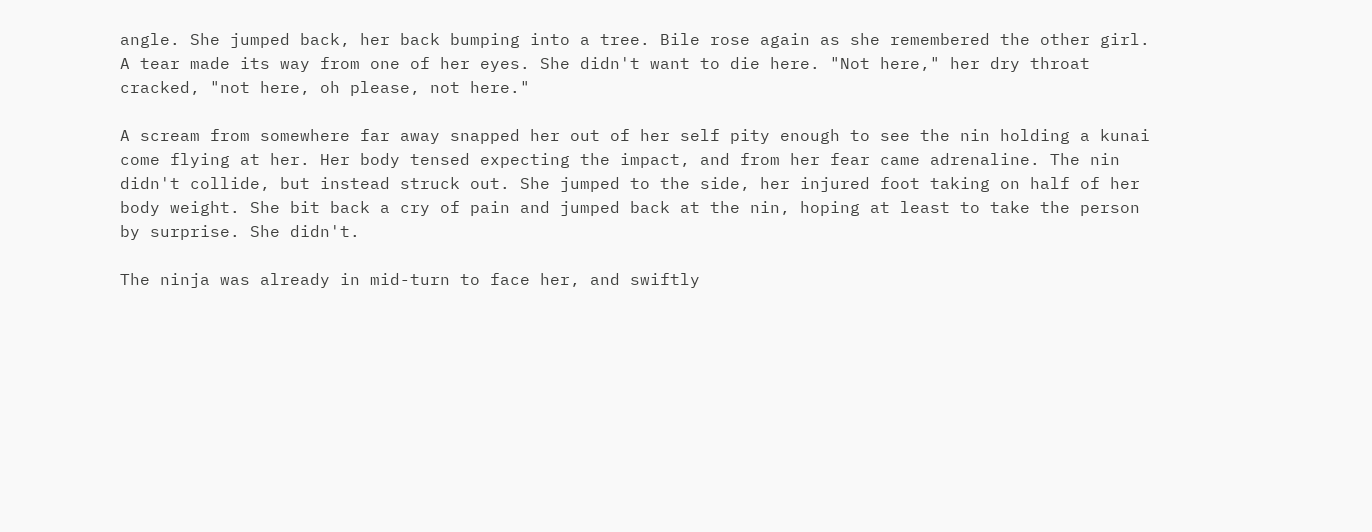angle. She jumped back, her back bumping into a tree. Bile rose again as she remembered the other girl. A tear made its way from one of her eyes. She didn't want to die here. "Not here," her dry throat cracked, "not here, oh please, not here."

A scream from somewhere far away snapped her out of her self pity enough to see the nin holding a kunai come flying at her. Her body tensed expecting the impact, and from her fear came adrenaline. The nin didn't collide, but instead struck out. She jumped to the side, her injured foot taking on half of her body weight. She bit back a cry of pain and jumped back at the nin, hoping at least to take the person by surprise. She didn't.

The ninja was already in mid-turn to face her, and swiftly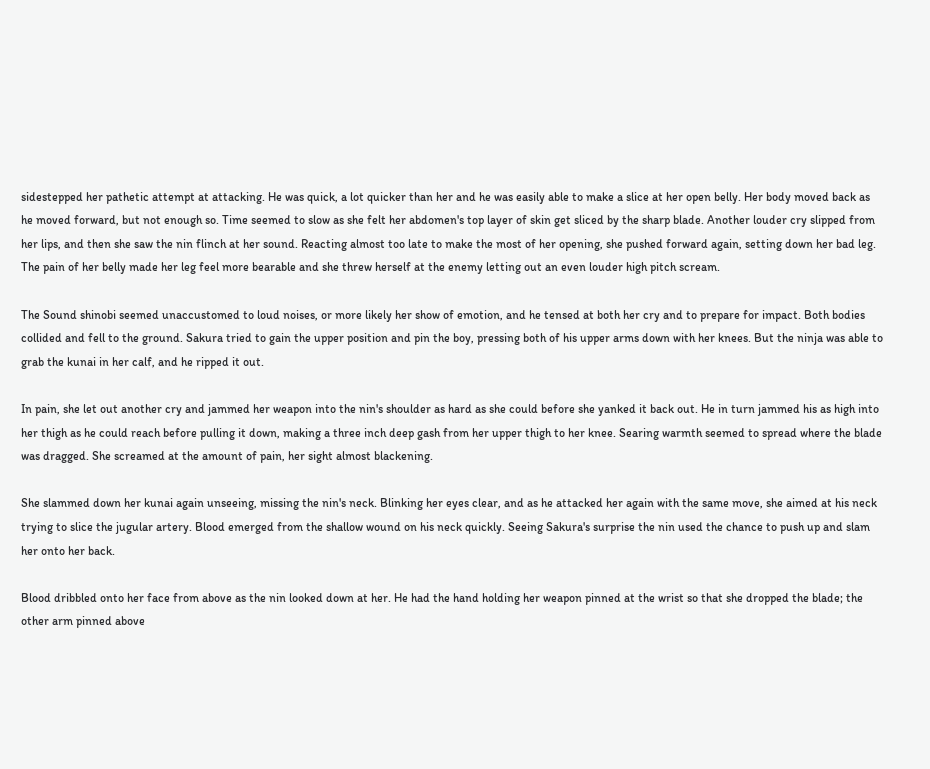sidestepped her pathetic attempt at attacking. He was quick, a lot quicker than her and he was easily able to make a slice at her open belly. Her body moved back as he moved forward, but not enough so. Time seemed to slow as she felt her abdomen's top layer of skin get sliced by the sharp blade. Another louder cry slipped from her lips, and then she saw the nin flinch at her sound. Reacting almost too late to make the most of her opening, she pushed forward again, setting down her bad leg. The pain of her belly made her leg feel more bearable and she threw herself at the enemy letting out an even louder high pitch scream.

The Sound shinobi seemed unaccustomed to loud noises, or more likely her show of emotion, and he tensed at both her cry and to prepare for impact. Both bodies collided and fell to the ground. Sakura tried to gain the upper position and pin the boy, pressing both of his upper arms down with her knees. But the ninja was able to grab the kunai in her calf, and he ripped it out.

In pain, she let out another cry and jammed her weapon into the nin's shoulder as hard as she could before she yanked it back out. He in turn jammed his as high into her thigh as he could reach before pulling it down, making a three inch deep gash from her upper thigh to her knee. Searing warmth seemed to spread where the blade was dragged. She screamed at the amount of pain, her sight almost blackening.

She slammed down her kunai again unseeing, missing the nin's neck. Blinking her eyes clear, and as he attacked her again with the same move, she aimed at his neck trying to slice the jugular artery. Blood emerged from the shallow wound on his neck quickly. Seeing Sakura's surprise the nin used the chance to push up and slam her onto her back.

Blood dribbled onto her face from above as the nin looked down at her. He had the hand holding her weapon pinned at the wrist so that she dropped the blade; the other arm pinned above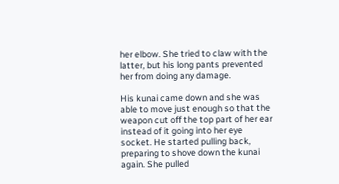her elbow. She tried to claw with the latter, but his long pants prevented her from doing any damage.

His kunai came down and she was able to move just enough so that the weapon cut off the top part of her ear instead of it going into her eye socket. He started pulling back, preparing to shove down the kunai again. She pulled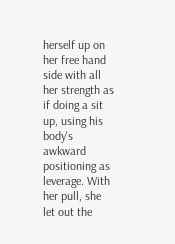herself up on her free hand side with all her strength as if doing a sit up, using his body's awkward positioning as leverage. With her pull, she let out the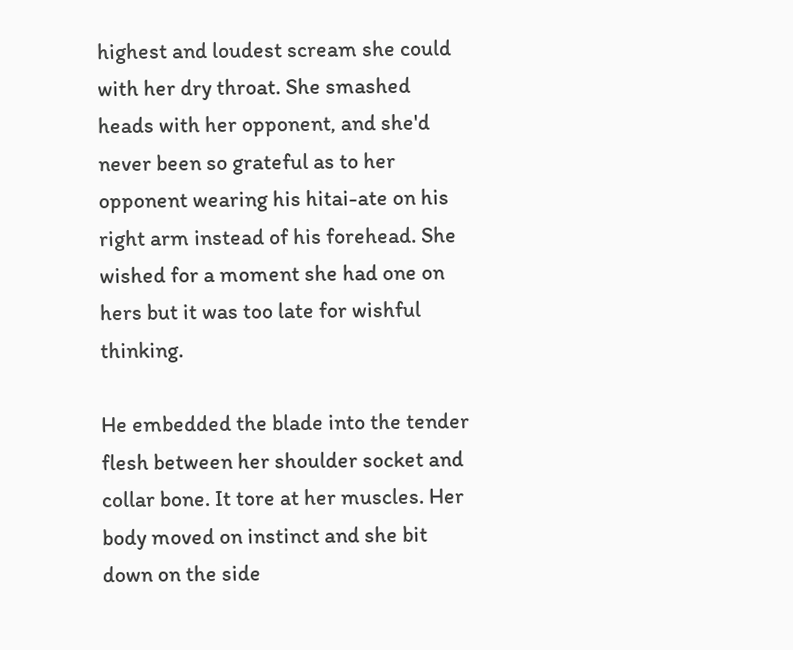highest and loudest scream she could with her dry throat. She smashed heads with her opponent, and she'd never been so grateful as to her opponent wearing his hitai-ate on his right arm instead of his forehead. She wished for a moment she had one on hers but it was too late for wishful thinking.

He embedded the blade into the tender flesh between her shoulder socket and collar bone. It tore at her muscles. Her body moved on instinct and she bit down on the side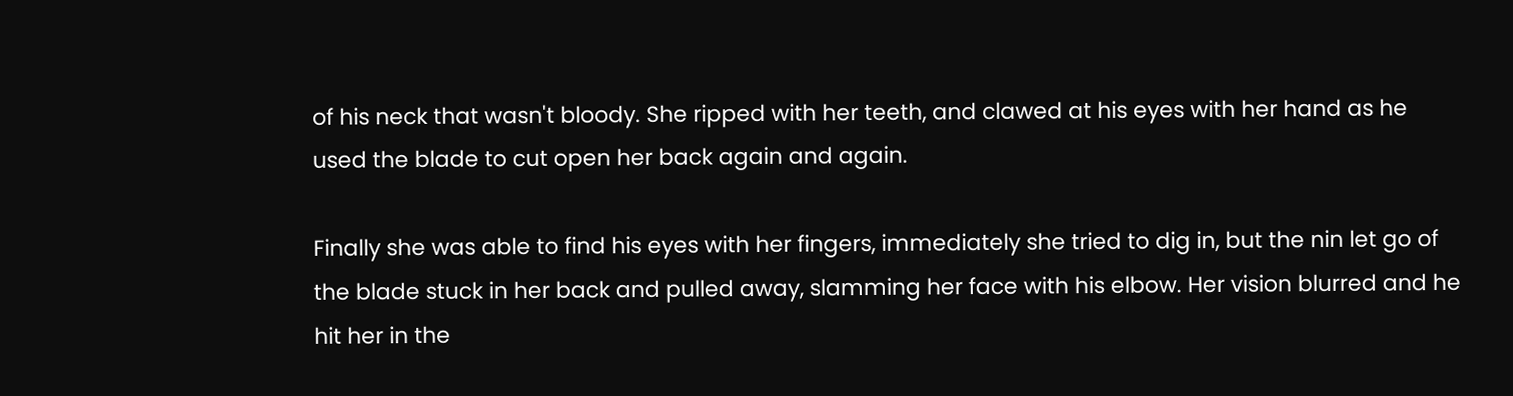of his neck that wasn't bloody. She ripped with her teeth, and clawed at his eyes with her hand as he used the blade to cut open her back again and again.

Finally she was able to find his eyes with her fingers, immediately she tried to dig in, but the nin let go of the blade stuck in her back and pulled away, slamming her face with his elbow. Her vision blurred and he hit her in the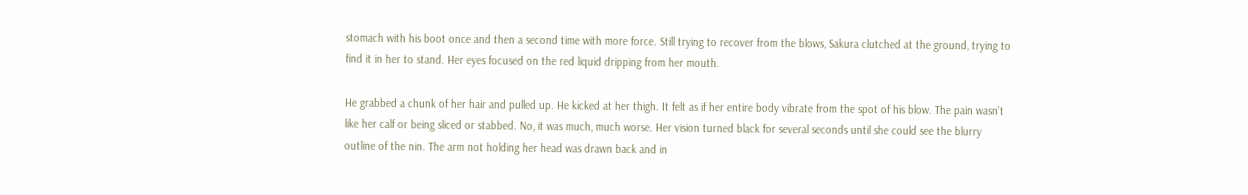stomach with his boot once and then a second time with more force. Still trying to recover from the blows, Sakura clutched at the ground, trying to find it in her to stand. Her eyes focused on the red liquid dripping from her mouth.

He grabbed a chunk of her hair and pulled up. He kicked at her thigh. It felt as if her entire body vibrate from the spot of his blow. The pain wasn't like her calf or being sliced or stabbed. No, it was much, much worse. Her vision turned black for several seconds until she could see the blurry outline of the nin. The arm not holding her head was drawn back and in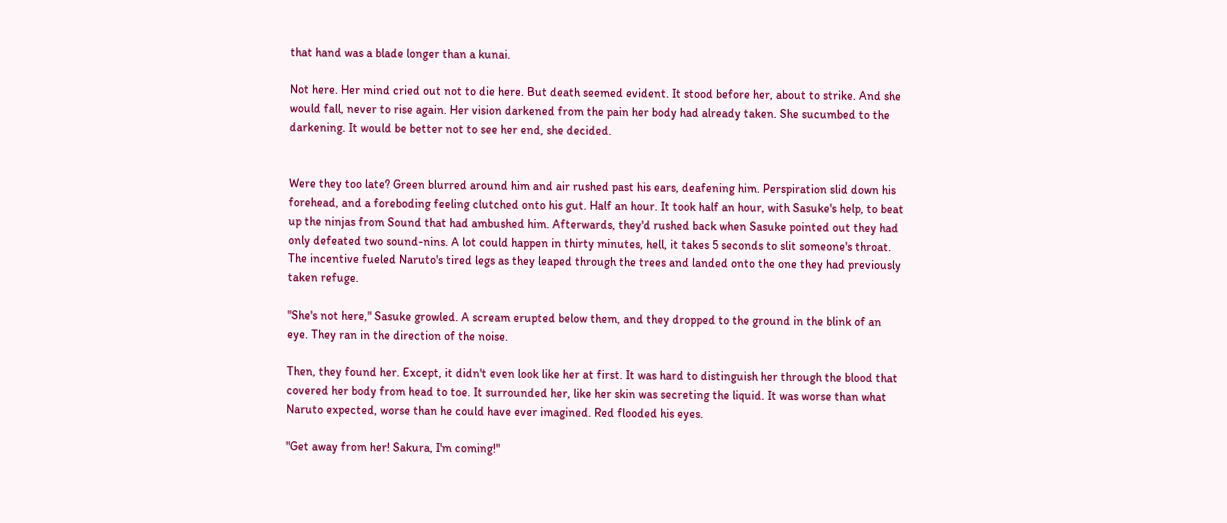that hand was a blade longer than a kunai.

Not here. Her mind cried out not to die here. But death seemed evident. It stood before her, about to strike. And she would fall, never to rise again. Her vision darkened from the pain her body had already taken. She sucumbed to the darkening. It would be better not to see her end, she decided.


Were they too late? Green blurred around him and air rushed past his ears, deafening him. Perspiration slid down his forehead, and a foreboding feeling clutched onto his gut. Half an hour. It took half an hour, with Sasuke's help, to beat up the ninjas from Sound that had ambushed him. Afterwards, they'd rushed back when Sasuke pointed out they had only defeated two sound-nins. A lot could happen in thirty minutes, hell, it takes 5 seconds to slit someone's throat. The incentive fueled Naruto's tired legs as they leaped through the trees and landed onto the one they had previously taken refuge.

"She's not here," Sasuke growled. A scream erupted below them, and they dropped to the ground in the blink of an eye. They ran in the direction of the noise.

Then, they found her. Except, it didn't even look like her at first. It was hard to distinguish her through the blood that covered her body from head to toe. It surrounded her, like her skin was secreting the liquid. It was worse than what Naruto expected, worse than he could have ever imagined. Red flooded his eyes.

"Get away from her! Sakura, I'm coming!"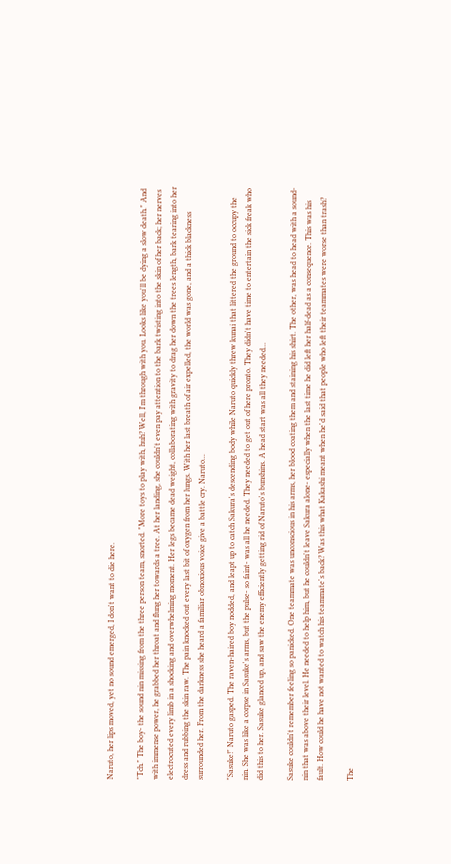Naruto, her lips moved, yet no sound emerged, I don't want to die here.

"Tch." The boy- the sound nin missing from the three person team, snorted. "More toys to play with, huh? Well, I'm through with you. Looks like you'll be dying a slow death." And with immense power, he grabbed her throat and flung her towards a tree. At her landing, she couldn't even pay attention to the bark twisting into the skin of her back; her nerves electrocuted every limb in a shocking and overwhelming moment. Her legs became dead weight, collaborating with gravity to drag her down the trees length, bark tearing into her dress and rubbing the skin raw. The pain knocked out every last bit of oxygen from her lungs. With her last breath of air expelled, the world was gone, and a thick blackness surrounded her. From the darkness she heard a familiar obnoxious voice give a battle cry. Naruto...

"Sasuke!" Naruto gasped. The raven-haired boy nodded, and leapt up to catch Sakura's descending body while Naruto quickly threw kunai that littered the ground to occupy the nin. She was like a corpse in Sasuke's arms, but the pulse- so faint- was all he needed. They needed to get out of here pronto. They didn't have time to entertain the sick freak who did this to her. Sasuke glanced up, and saw the enemy efficiently getting rid of Naruto's bunshins. A head start was all they needed...

Sasuke couldn't remember feeling so panicked. One teammate was unconscious in his arms, her blood coating them and staining his shirt. The other, was head to head with a sound-nin that was above their level. He needed to help him, but he couldn't leave Sakura alone- especially when the last time he did left her half-dead as a consequence. This was his fault. How could he have not wanted to watch his teammate's back? Was this what Kakashi meant when he'd said that people who left their teammates were worse than trash?

The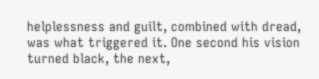helplessness and guilt, combined with dread, was what triggered it. One second his vision turned black, the next,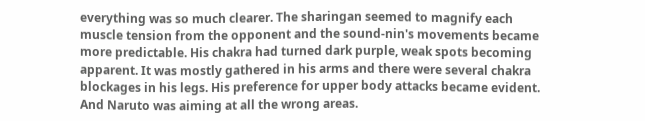everything was so much clearer. The sharingan seemed to magnify each muscle tension from the opponent and the sound-nin's movements became more predictable. His chakra had turned dark purple, weak spots becoming apparent. It was mostly gathered in his arms and there were several chakra blockages in his legs. His preference for upper body attacks became evident. And Naruto was aiming at all the wrong areas.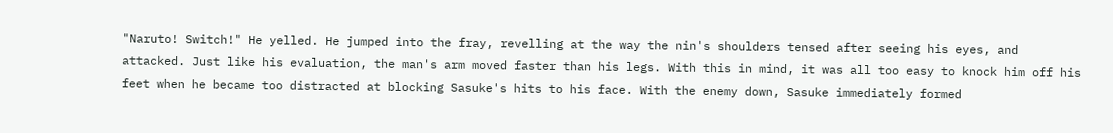"Naruto! Switch!" He yelled. He jumped into the fray, revelling at the way the nin's shoulders tensed after seeing his eyes, and attacked. Just like his evaluation, the man's arm moved faster than his legs. With this in mind, it was all too easy to knock him off his feet when he became too distracted at blocking Sasuke's hits to his face. With the enemy down, Sasuke immediately formed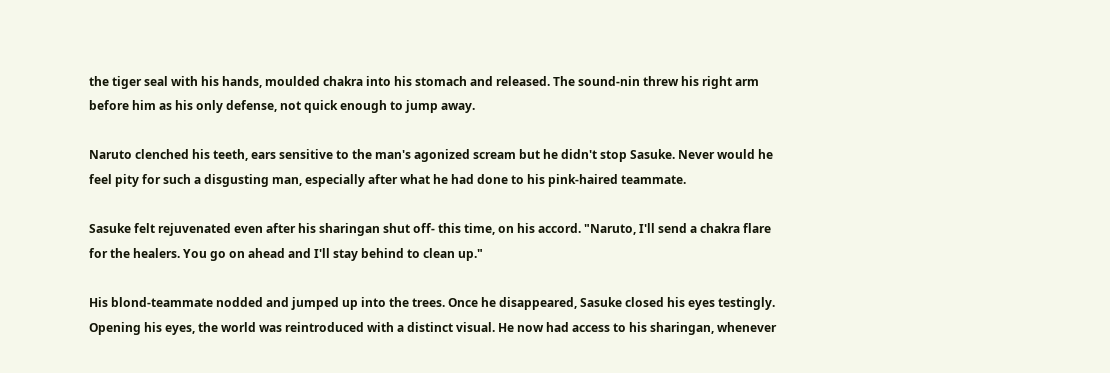the tiger seal with his hands, moulded chakra into his stomach and released. The sound-nin threw his right arm before him as his only defense, not quick enough to jump away.

Naruto clenched his teeth, ears sensitive to the man's agonized scream but he didn't stop Sasuke. Never would he feel pity for such a disgusting man, especially after what he had done to his pink-haired teammate.

Sasuke felt rejuvenated even after his sharingan shut off- this time, on his accord. "Naruto, I'll send a chakra flare for the healers. You go on ahead and I'll stay behind to clean up."

His blond-teammate nodded and jumped up into the trees. Once he disappeared, Sasuke closed his eyes testingly. Opening his eyes, the world was reintroduced with a distinct visual. He now had access to his sharingan, whenever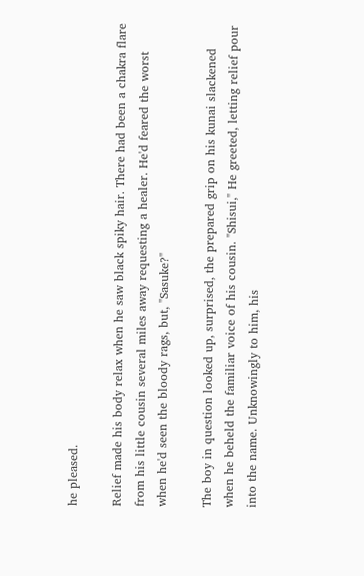he pleased.

Relief made his body relax when he saw black spiky hair. There had been a chakra flare from his little cousin several miles away requesting a healer. He'd feared the worst when he'd seen the bloody rags, but, "Sasuke?"

The boy in question looked up, surprised, the prepared grip on his kunai slackened when he beheld the familiar voice of his cousin. "Shisui," He greeted, letting relief pour into the name. Unknowingly to him, his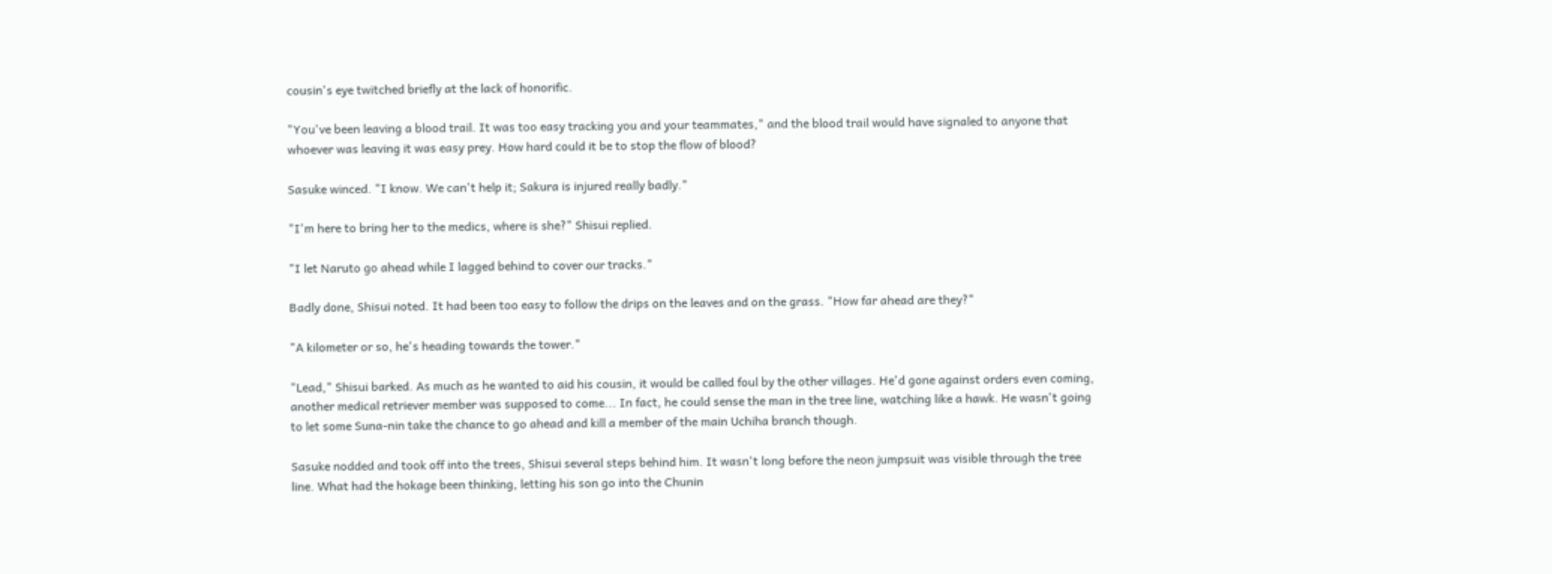cousin's eye twitched briefly at the lack of honorific.

"You've been leaving a blood trail. It was too easy tracking you and your teammates," and the blood trail would have signaled to anyone that whoever was leaving it was easy prey. How hard could it be to stop the flow of blood?

Sasuke winced. "I know. We can't help it; Sakura is injured really badly."

"I'm here to bring her to the medics, where is she?" Shisui replied.

"I let Naruto go ahead while I lagged behind to cover our tracks."

Badly done, Shisui noted. It had been too easy to follow the drips on the leaves and on the grass. "How far ahead are they?"

"A kilometer or so, he's heading towards the tower."

"Lead," Shisui barked. As much as he wanted to aid his cousin, it would be called foul by the other villages. He'd gone against orders even coming, another medical retriever member was supposed to come... In fact, he could sense the man in the tree line, watching like a hawk. He wasn't going to let some Suna-nin take the chance to go ahead and kill a member of the main Uchiha branch though.

Sasuke nodded and took off into the trees, Shisui several steps behind him. It wasn't long before the neon jumpsuit was visible through the tree line. What had the hokage been thinking, letting his son go into the Chunin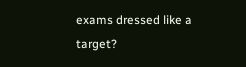exams dressed like a target?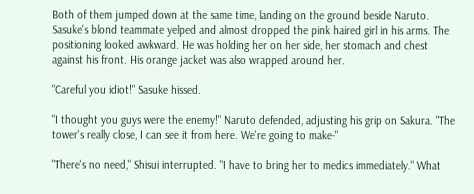Both of them jumped down at the same time, landing on the ground beside Naruto. Sasuke's blond teammate yelped and almost dropped the pink haired girl in his arms. The positioning looked awkward. He was holding her on her side, her stomach and chest against his front. His orange jacket was also wrapped around her.

"Careful you idiot!" Sasuke hissed.

"I thought you guys were the enemy!" Naruto defended, adjusting his grip on Sakura. "The tower's really close, I can see it from here. We're going to make-"

"There's no need," Shisui interrupted. "I have to bring her to medics immediately." What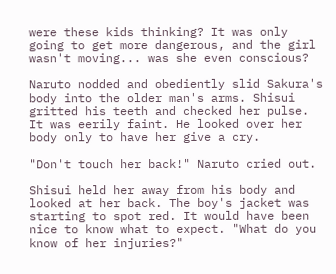were these kids thinking? It was only going to get more dangerous, and the girl wasn't moving... was she even conscious?

Naruto nodded and obediently slid Sakura's body into the older man's arms. Shisui gritted his teeth and checked her pulse. It was eerily faint. He looked over her body only to have her give a cry.

"Don't touch her back!" Naruto cried out.

Shisui held her away from his body and looked at her back. The boy's jacket was starting to spot red. It would have been nice to know what to expect. "What do you know of her injuries?"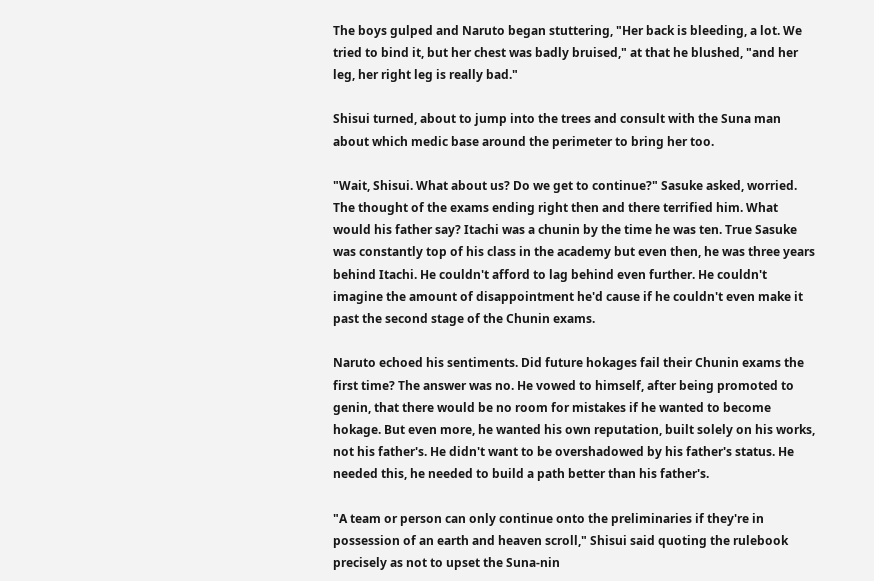The boys gulped and Naruto began stuttering, "Her back is bleeding, a lot. We tried to bind it, but her chest was badly bruised," at that he blushed, "and her leg, her right leg is really bad."

Shisui turned, about to jump into the trees and consult with the Suna man about which medic base around the perimeter to bring her too.

"Wait, Shisui. What about us? Do we get to continue?" Sasuke asked, worried. The thought of the exams ending right then and there terrified him. What would his father say? Itachi was a chunin by the time he was ten. True Sasuke was constantly top of his class in the academy but even then, he was three years behind Itachi. He couldn't afford to lag behind even further. He couldn't imagine the amount of disappointment he'd cause if he couldn't even make it past the second stage of the Chunin exams.

Naruto echoed his sentiments. Did future hokages fail their Chunin exams the first time? The answer was no. He vowed to himself, after being promoted to genin, that there would be no room for mistakes if he wanted to become hokage. But even more, he wanted his own reputation, built solely on his works, not his father's. He didn't want to be overshadowed by his father's status. He needed this, he needed to build a path better than his father's.

"A team or person can only continue onto the preliminaries if they're in possession of an earth and heaven scroll," Shisui said quoting the rulebook precisely as not to upset the Suna-nin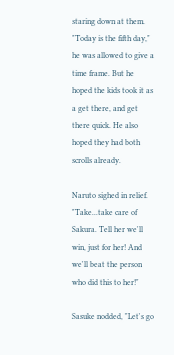staring down at them. "Today is the fifth day," he was allowed to give a time frame. But he hoped the kids took it as a get there, and get there quick. He also hoped they had both scrolls already.

Naruto sighed in relief. "Take...take care of Sakura. Tell her we'll win, just for her! And we'll beat the person who did this to her!"

Sasuke nodded, "Let's go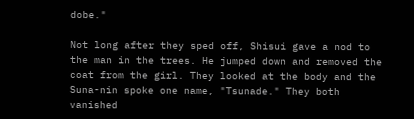dobe."

Not long after they sped off, Shisui gave a nod to the man in the trees. He jumped down and removed the coat from the girl. They looked at the body and the Suna-nin spoke one name, "Tsunade." They both vanished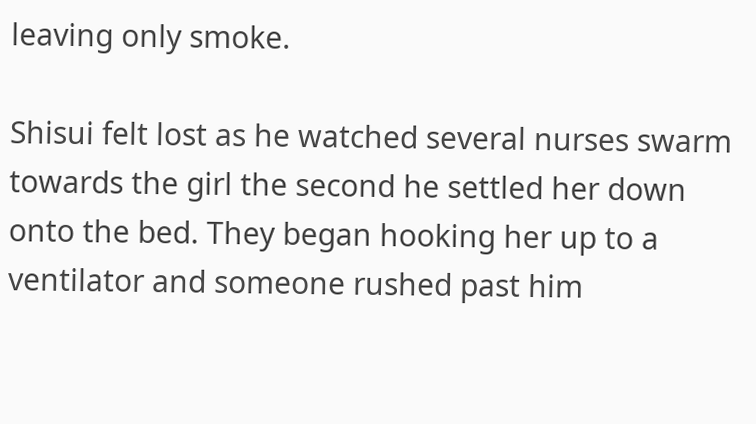leaving only smoke.

Shisui felt lost as he watched several nurses swarm towards the girl the second he settled her down onto the bed. They began hooking her up to a ventilator and someone rushed past him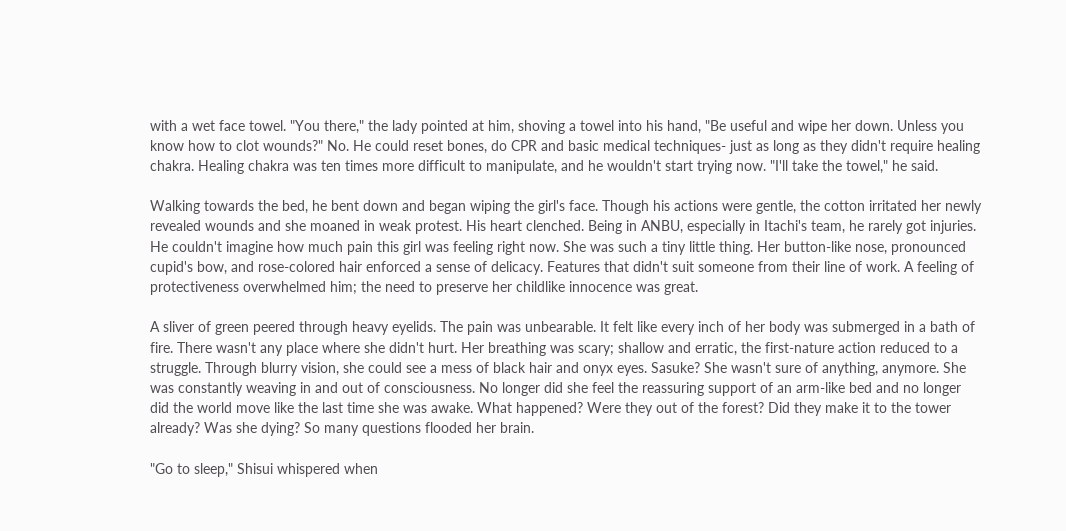with a wet face towel. "You there," the lady pointed at him, shoving a towel into his hand, "Be useful and wipe her down. Unless you know how to clot wounds?" No. He could reset bones, do CPR and basic medical techniques- just as long as they didn't require healing chakra. Healing chakra was ten times more difficult to manipulate, and he wouldn't start trying now. "I'll take the towel," he said.

Walking towards the bed, he bent down and began wiping the girl's face. Though his actions were gentle, the cotton irritated her newly revealed wounds and she moaned in weak protest. His heart clenched. Being in ANBU, especially in Itachi's team, he rarely got injuries. He couldn't imagine how much pain this girl was feeling right now. She was such a tiny little thing. Her button-like nose, pronounced cupid's bow, and rose-colored hair enforced a sense of delicacy. Features that didn't suit someone from their line of work. A feeling of protectiveness overwhelmed him; the need to preserve her childlike innocence was great.

A sliver of green peered through heavy eyelids. The pain was unbearable. It felt like every inch of her body was submerged in a bath of fire. There wasn't any place where she didn't hurt. Her breathing was scary; shallow and erratic, the first-nature action reduced to a struggle. Through blurry vision, she could see a mess of black hair and onyx eyes. Sasuke? She wasn't sure of anything, anymore. She was constantly weaving in and out of consciousness. No longer did she feel the reassuring support of an arm-like bed and no longer did the world move like the last time she was awake. What happened? Were they out of the forest? Did they make it to the tower already? Was she dying? So many questions flooded her brain.

"Go to sleep," Shisui whispered when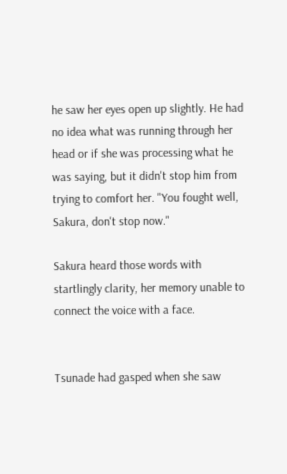he saw her eyes open up slightly. He had no idea what was running through her head or if she was processing what he was saying, but it didn't stop him from trying to comfort her. "You fought well, Sakura, don't stop now."

Sakura heard those words with startlingly clarity, her memory unable to connect the voice with a face.


Tsunade had gasped when she saw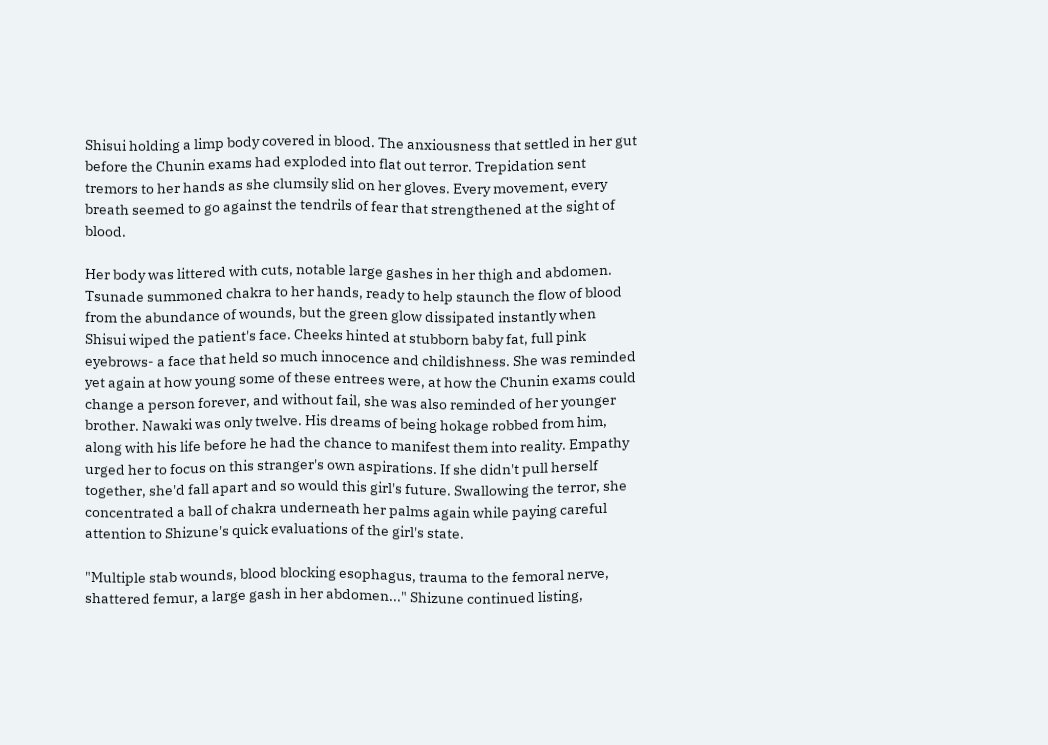Shisui holding a limp body covered in blood. The anxiousness that settled in her gut before the Chunin exams had exploded into flat out terror. Trepidation sent tremors to her hands as she clumsily slid on her gloves. Every movement, every breath seemed to go against the tendrils of fear that strengthened at the sight of blood.

Her body was littered with cuts, notable large gashes in her thigh and abdomen. Tsunade summoned chakra to her hands, ready to help staunch the flow of blood from the abundance of wounds, but the green glow dissipated instantly when Shisui wiped the patient's face. Cheeks hinted at stubborn baby fat, full pink eyebrows- a face that held so much innocence and childishness. She was reminded yet again at how young some of these entrees were, at how the Chunin exams could change a person forever, and without fail, she was also reminded of her younger brother. Nawaki was only twelve. His dreams of being hokage robbed from him, along with his life before he had the chance to manifest them into reality. Empathy urged her to focus on this stranger's own aspirations. If she didn't pull herself together, she'd fall apart and so would this girl's future. Swallowing the terror, she concentrated a ball of chakra underneath her palms again while paying careful attention to Shizune's quick evaluations of the girl's state.

"Multiple stab wounds, blood blocking esophagus, trauma to the femoral nerve, shattered femur, a large gash in her abdomen..." Shizune continued listing,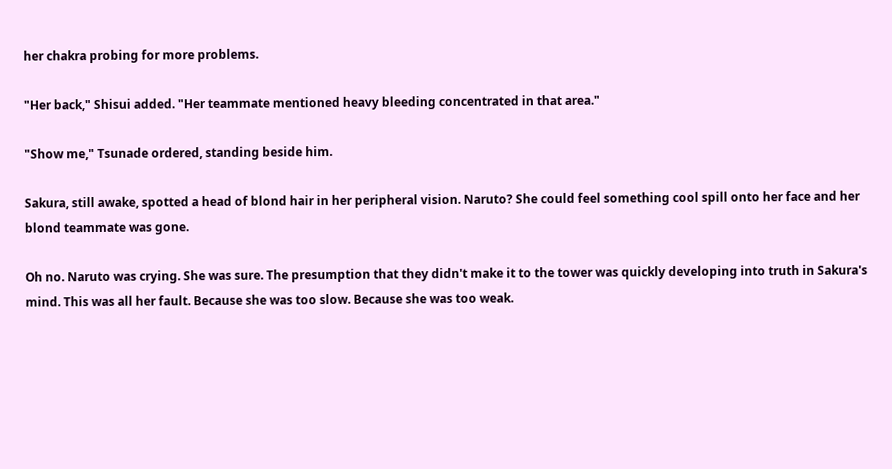her chakra probing for more problems.

"Her back," Shisui added. "Her teammate mentioned heavy bleeding concentrated in that area."

"Show me," Tsunade ordered, standing beside him.

Sakura, still awake, spotted a head of blond hair in her peripheral vision. Naruto? She could feel something cool spill onto her face and her blond teammate was gone.

Oh no. Naruto was crying. She was sure. The presumption that they didn't make it to the tower was quickly developing into truth in Sakura's mind. This was all her fault. Because she was too slow. Because she was too weak.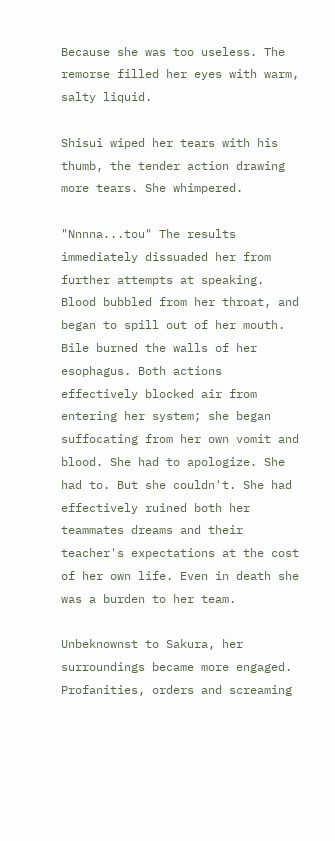Because she was too useless. The remorse filled her eyes with warm, salty liquid.

Shisui wiped her tears with his thumb, the tender action drawing more tears. She whimpered.

"Nnnna...tou" The results immediately dissuaded her from further attempts at speaking. Blood bubbled from her throat, and began to spill out of her mouth. Bile burned the walls of her esophagus. Both actions effectively blocked air from entering her system; she began suffocating from her own vomit and blood. She had to apologize. She had to. But she couldn't. She had effectively ruined both her teammates dreams and their teacher's expectations at the cost of her own life. Even in death she was a burden to her team.

Unbeknownst to Sakura, her surroundings became more engaged. Profanities, orders and screaming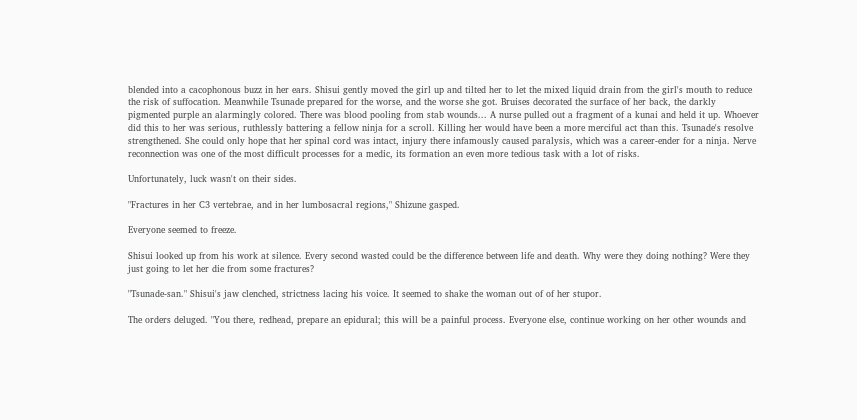blended into a cacophonous buzz in her ears. Shisui gently moved the girl up and tilted her to let the mixed liquid drain from the girl's mouth to reduce the risk of suffocation. Meanwhile Tsunade prepared for the worse, and the worse she got. Bruises decorated the surface of her back, the darkly pigmented purple an alarmingly colored. There was blood pooling from stab wounds... A nurse pulled out a fragment of a kunai and held it up. Whoever did this to her was serious, ruthlessly battering a fellow ninja for a scroll. Killing her would have been a more merciful act than this. Tsunade's resolve strengthened. She could only hope that her spinal cord was intact, injury there infamously caused paralysis, which was a career-ender for a ninja. Nerve reconnection was one of the most difficult processes for a medic, its formation an even more tedious task with a lot of risks.

Unfortunately, luck wasn't on their sides.

"Fractures in her C3 vertebrae, and in her lumbosacral regions," Shizune gasped.

Everyone seemed to freeze.

Shisui looked up from his work at silence. Every second wasted could be the difference between life and death. Why were they doing nothing? Were they just going to let her die from some fractures?

"Tsunade-san." Shisui's jaw clenched, strictness lacing his voice. It seemed to shake the woman out of of her stupor.

The orders deluged. "You there, redhead, prepare an epidural; this will be a painful process. Everyone else, continue working on her other wounds and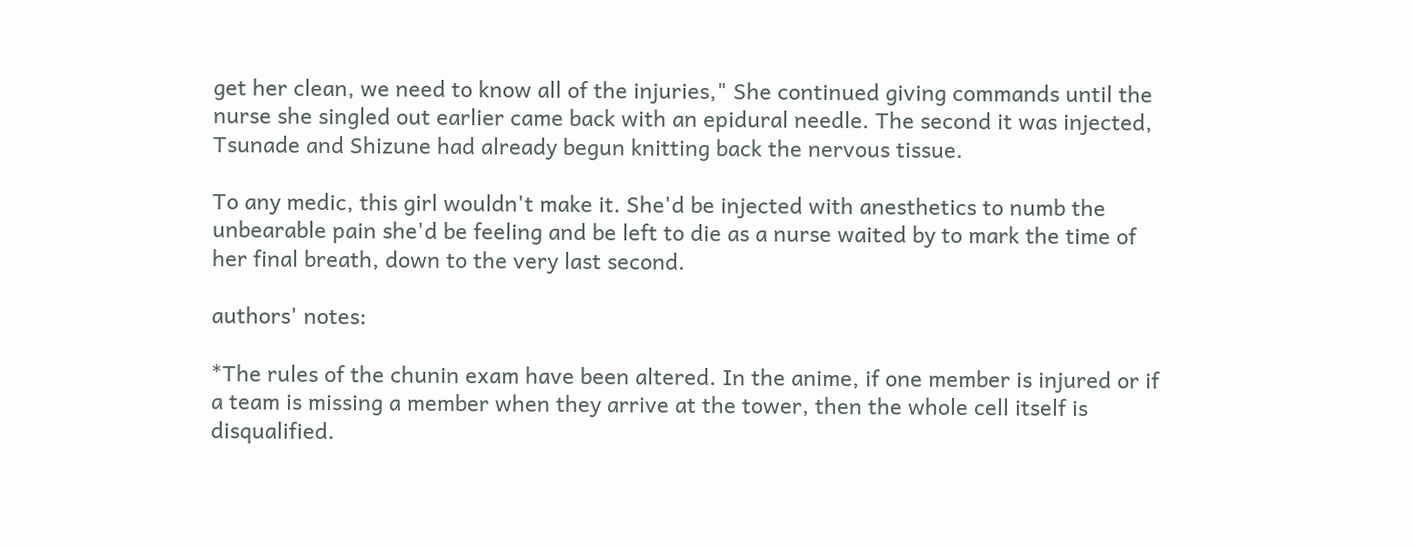get her clean, we need to know all of the injuries," She continued giving commands until the nurse she singled out earlier came back with an epidural needle. The second it was injected, Tsunade and Shizune had already begun knitting back the nervous tissue.

To any medic, this girl wouldn't make it. She'd be injected with anesthetics to numb the unbearable pain she'd be feeling and be left to die as a nurse waited by to mark the time of her final breath, down to the very last second.

authors' notes:

*The rules of the chunin exam have been altered. In the anime, if one member is injured or if a team is missing a member when they arrive at the tower, then the whole cell itself is disqualified.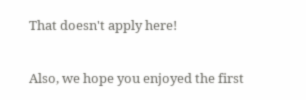That doesn't apply here!

Also, we hope you enjoyed the first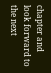chapter and look forward to the next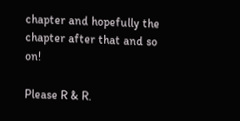chapter and hopefully the chapter after that and so on!

Please R & R.